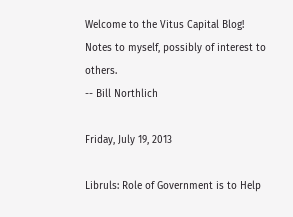Welcome to the Vitus Capital Blog!
Notes to myself, possibly of interest to others.
-- Bill Northlich

Friday, July 19, 2013

Libruls: Role of Government is to Help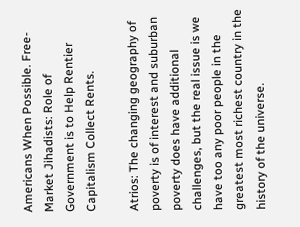Americans When Possible. Free-Market Jihadists: Role of Government is to Help Rentier Capitalism Collect Rents.

Atrios: The changing geography of poverty is of interest and suburban poverty does have additional challenges, but the real issue is we have too any poor people in the greatest most richest country in the history of the universe.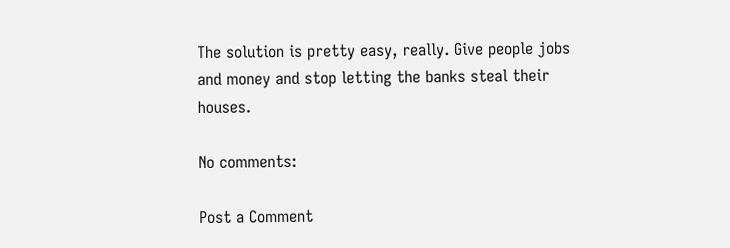The solution is pretty easy, really. Give people jobs and money and stop letting the banks steal their houses.

No comments:

Post a Comment